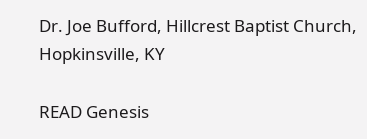Dr. Joe Bufford, Hillcrest Baptist Church, Hopkinsville, KY

READ Genesis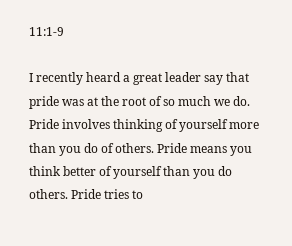11:1-9

I recently heard a great leader say that pride was at the root of so much we do. Pride involves thinking of yourself more than you do of others. Pride means you think better of yourself than you do others. Pride tries to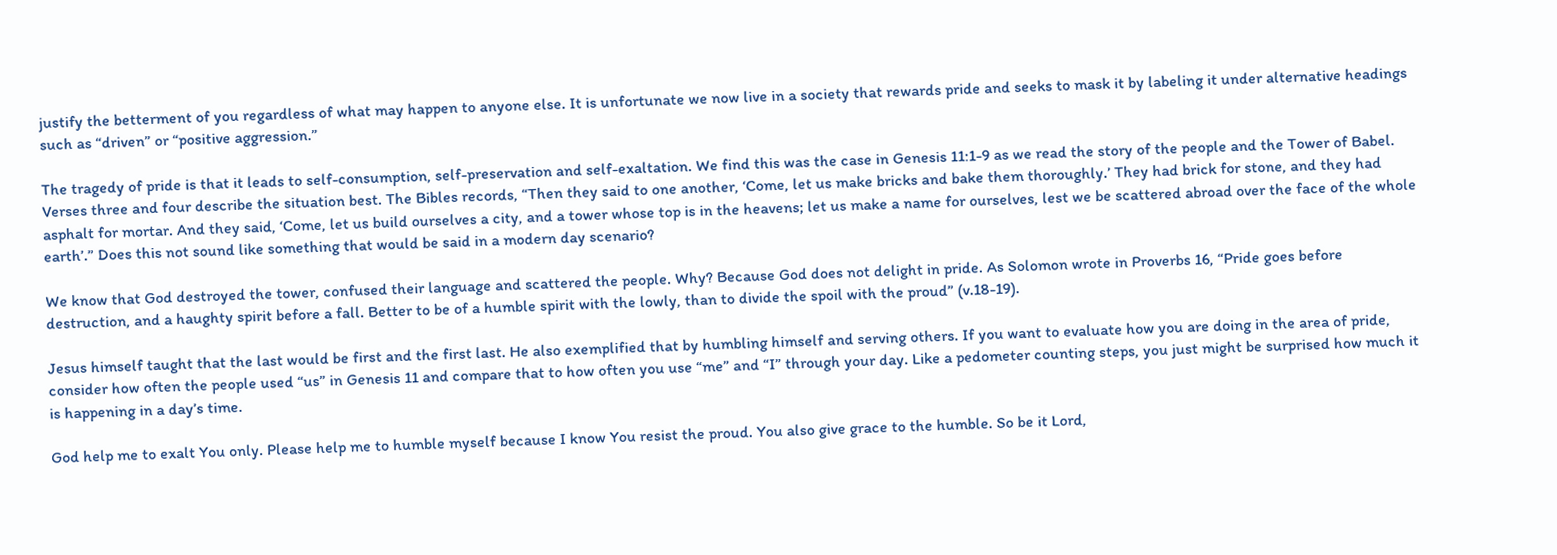justify the betterment of you regardless of what may happen to anyone else. It is unfortunate we now live in a society that rewards pride and seeks to mask it by labeling it under alternative headings such as “driven” or “positive aggression.”

The tragedy of pride is that it leads to self-consumption, self-preservation and self-exaltation. We find this was the case in Genesis 11:1-9 as we read the story of the people and the Tower of Babel. Verses three and four describe the situation best. The Bibles records, “Then they said to one another, ‘Come, let us make bricks and bake them thoroughly.’ They had brick for stone, and they had asphalt for mortar. And they said, ‘Come, let us build ourselves a city, and a tower whose top is in the heavens; let us make a name for ourselves, lest we be scattered abroad over the face of the whole earth’.” Does this not sound like something that would be said in a modern day scenario?

We know that God destroyed the tower, confused their language and scattered the people. Why? Because God does not delight in pride. As Solomon wrote in Proverbs 16, “Pride goes before destruction, and a haughty spirit before a fall. Better to be of a humble spirit with the lowly, than to divide the spoil with the proud” (v.18-19).

Jesus himself taught that the last would be first and the first last. He also exemplified that by humbling himself and serving others. If you want to evaluate how you are doing in the area of pride, consider how often the people used “us” in Genesis 11 and compare that to how often you use “me” and “I” through your day. Like a pedometer counting steps, you just might be surprised how much it is happening in a day’s time.

God help me to exalt You only. Please help me to humble myself because I know You resist the proud. You also give grace to the humble. So be it Lord,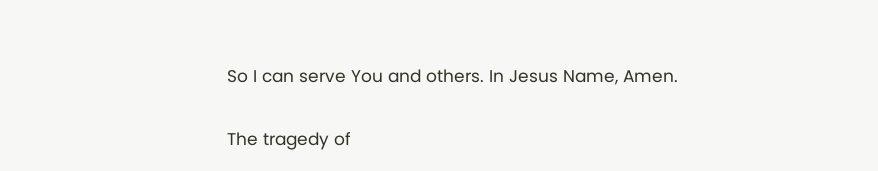So I can serve You and others. In Jesus Name, Amen.

The tragedy of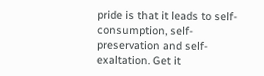pride is that it leads to self-consumption, self-preservation and self-exaltation. Get it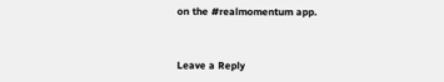on the #realmomentum app.


Leave a Reply